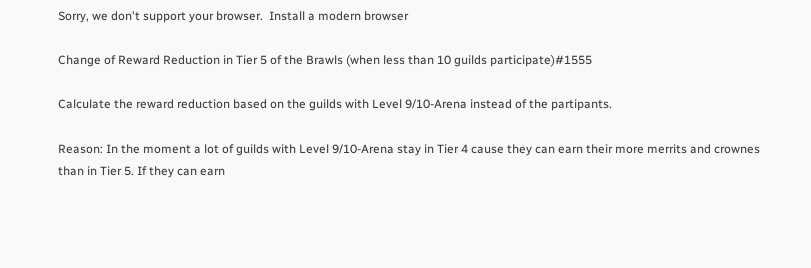Sorry, we don't support your browser.  Install a modern browser

Change of Reward Reduction in Tier 5 of the Brawls (when less than 10 guilds participate)#1555

Calculate the reward reduction based on the guilds with Level 9/10-Arena instead of the partipants.

Reason: In the moment a lot of guilds with Level 9/10-Arena stay in Tier 4 cause they can earn their more merrits and crownes than in Tier 5. If they can earn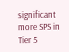significant more SPS in Tier 5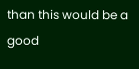than this would be a good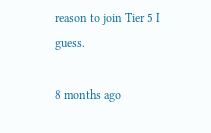reason to join Tier 5 I guess.

8 months ago